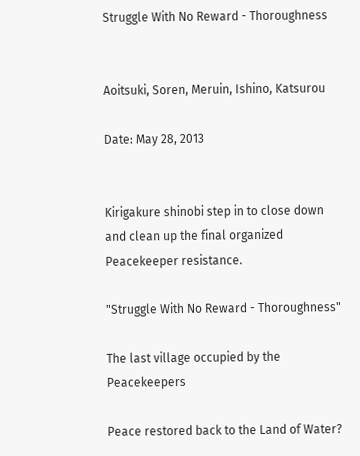Struggle With No Reward - Thoroughness


Aoitsuki, Soren, Meruin, Ishino, Katsurou

Date: May 28, 2013


Kirigakure shinobi step in to close down and clean up the final organized Peacekeeper resistance.

"Struggle With No Reward - Thoroughness"

The last village occupied by the Peacekeepers

Peace restored back to the Land of Water?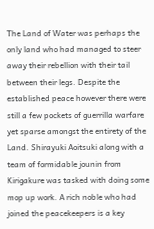The Land of Water was perhaps the only land who had managed to steer away their rebellion with their tail between their legs. Despite the established peace however there were still a few pockets of guerrilla warfare yet sparse amongst the entirety of the Land. Shirayuki Aoitsuki along with a team of formidable jounin from Kirigakure was tasked with doing some mop up work. A rich noble who had joined the peacekeepers is a key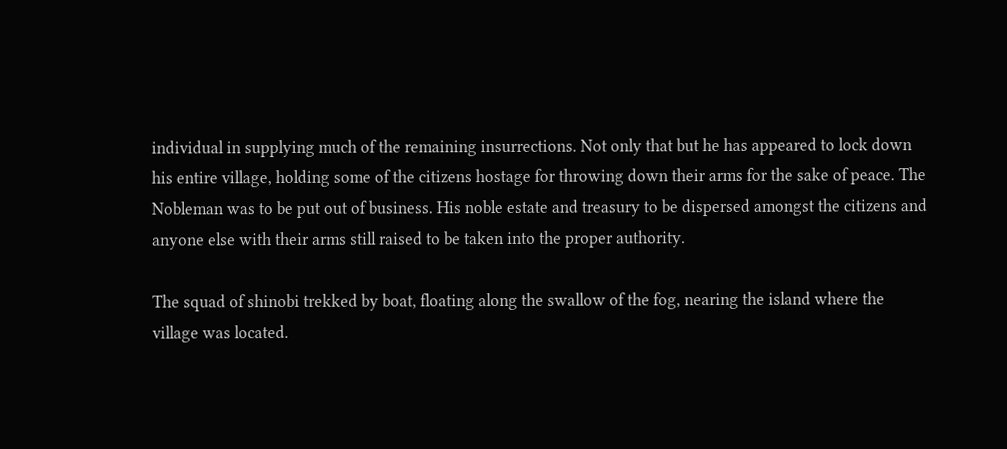individual in supplying much of the remaining insurrections. Not only that but he has appeared to lock down his entire village, holding some of the citizens hostage for throwing down their arms for the sake of peace. The Nobleman was to be put out of business. His noble estate and treasury to be dispersed amongst the citizens and anyone else with their arms still raised to be taken into the proper authority.

The squad of shinobi trekked by boat, floating along the swallow of the fog, nearing the island where the village was located.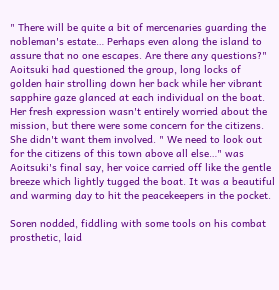" There will be quite a bit of mercenaries guarding the nobleman's estate… Perhaps even along the island to assure that no one escapes. Are there any questions?" Aoitsuki had questioned the group, long locks of golden hair strolling down her back while her vibrant sapphire gaze glanced at each individual on the boat. Her fresh expression wasn't entirely worried about the mission, but there were some concern for the citizens. She didn't want them involved. " We need to look out for the citizens of this town above all else…" was Aoitsuki's final say, her voice carried off like the gentle breeze which lightly tugged the boat. It was a beautiful and warming day to hit the peacekeepers in the pocket.

Soren nodded, fiddling with some tools on his combat prosthetic, laid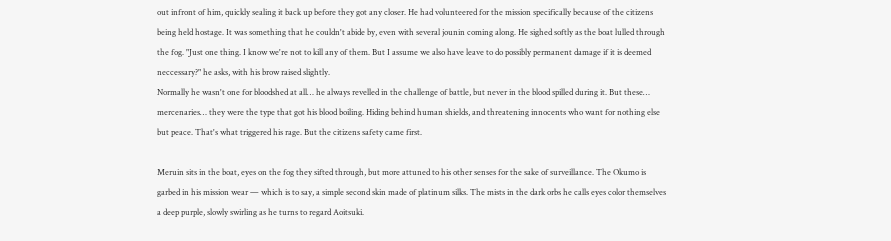out infront of him, quickly sealing it back up before they got any closer. He had volunteered for the mission specifically because of the citizens being held hostage. It was something that he couldn't abide by, even with several jounin coming along. He sighed softly as the boat lulled through the fog. "Just one thing. I know we're not to kill any of them. But I assume we also have leave to do possibly permanent damage if it is deemed neccessary?" he asks, with his brow raised slightly.
Normally he wasn't one for bloodshed at all… he always revelled in the challenge of battle, but never in the blood spilled during it. But these… mercenaries… they were the type that got his blood boiling. Hiding behind human shields, and threatening innocents who want for nothing else but peace. That's what triggered his rage. But the citizens safety came first.

Meruin sits in the boat, eyes on the fog they sifted through, but more attuned to his other senses for the sake of surveillance. The Okumo is garbed in his mission wear — which is to say, a simple second skin made of platinum silks. The mists in the dark orbs he calls eyes color themselves a deep purple, slowly swirling as he turns to regard Aoitsuki.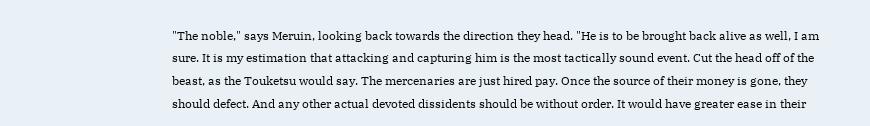"The noble," says Meruin, looking back towards the direction they head. "He is to be brought back alive as well, I am sure. It is my estimation that attacking and capturing him is the most tactically sound event. Cut the head off of the beast, as the Touketsu would say. The mercenaries are just hired pay. Once the source of their money is gone, they should defect. And any other actual devoted dissidents should be without order. It would have greater ease in their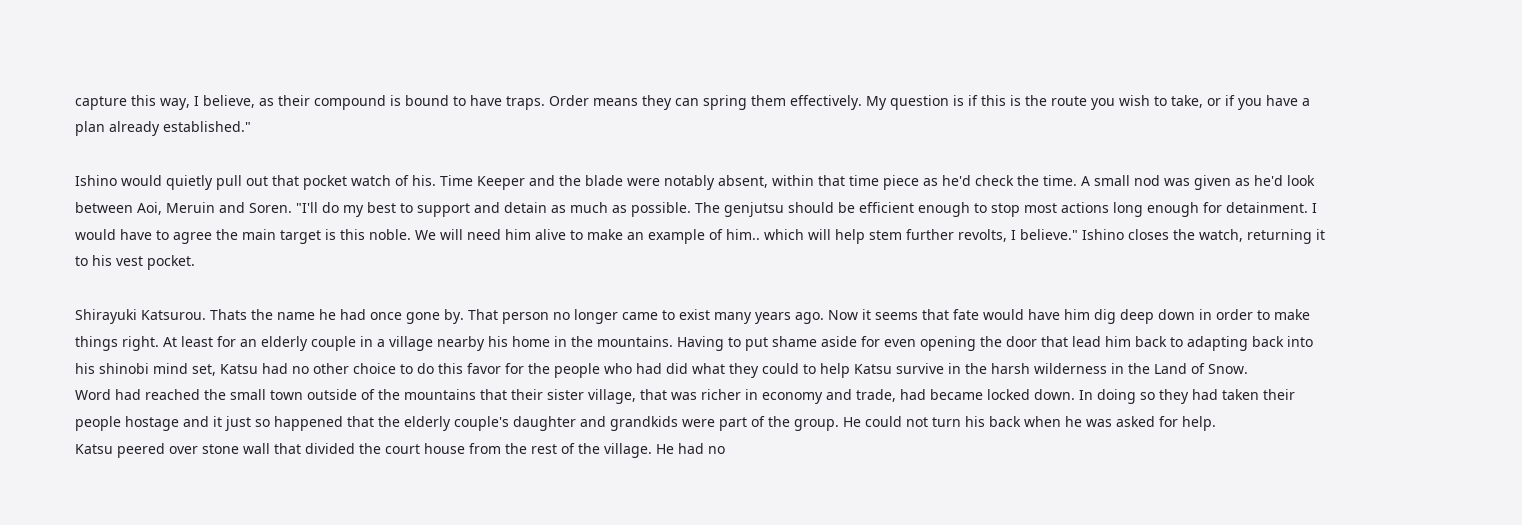capture this way, I believe, as their compound is bound to have traps. Order means they can spring them effectively. My question is if this is the route you wish to take, or if you have a plan already established."

Ishino would quietly pull out that pocket watch of his. Time Keeper and the blade were notably absent, within that time piece as he'd check the time. A small nod was given as he'd look between Aoi, Meruin and Soren. "I'll do my best to support and detain as much as possible. The genjutsu should be efficient enough to stop most actions long enough for detainment. I would have to agree the main target is this noble. We will need him alive to make an example of him.. which will help stem further revolts, I believe." Ishino closes the watch, returning it to his vest pocket.

Shirayuki Katsurou. Thats the name he had once gone by. That person no longer came to exist many years ago. Now it seems that fate would have him dig deep down in order to make things right. At least for an elderly couple in a village nearby his home in the mountains. Having to put shame aside for even opening the door that lead him back to adapting back into his shinobi mind set, Katsu had no other choice to do this favor for the people who had did what they could to help Katsu survive in the harsh wilderness in the Land of Snow.
Word had reached the small town outside of the mountains that their sister village, that was richer in economy and trade, had became locked down. In doing so they had taken their people hostage and it just so happened that the elderly couple's daughter and grandkids were part of the group. He could not turn his back when he was asked for help.
Katsu peered over stone wall that divided the court house from the rest of the village. He had no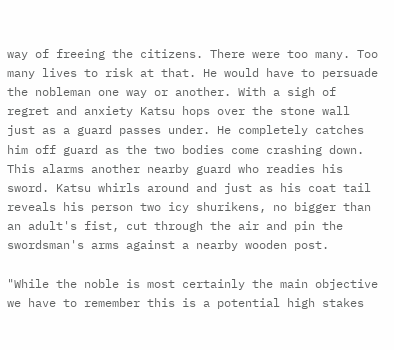way of freeing the citizens. There were too many. Too many lives to risk at that. He would have to persuade the nobleman one way or another. With a sigh of regret and anxiety Katsu hops over the stone wall just as a guard passes under. He completely catches him off guard as the two bodies come crashing down. This alarms another nearby guard who readies his sword. Katsu whirls around and just as his coat tail reveals his person two icy shurikens, no bigger than an adult's fist, cut through the air and pin the swordsman's arms against a nearby wooden post.

"While the noble is most certainly the main objective we have to remember this is a potential high stakes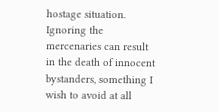hostage situation. Ignoring the mercenaries can result in the death of innocent bystanders, something I wish to avoid at all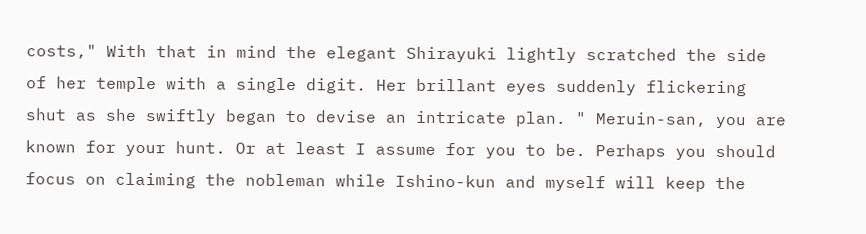costs," With that in mind the elegant Shirayuki lightly scratched the side of her temple with a single digit. Her brillant eyes suddenly flickering shut as she swiftly began to devise an intricate plan. " Meruin-san, you are known for your hunt. Or at least I assume for you to be. Perhaps you should focus on claiming the nobleman while Ishino-kun and myself will keep the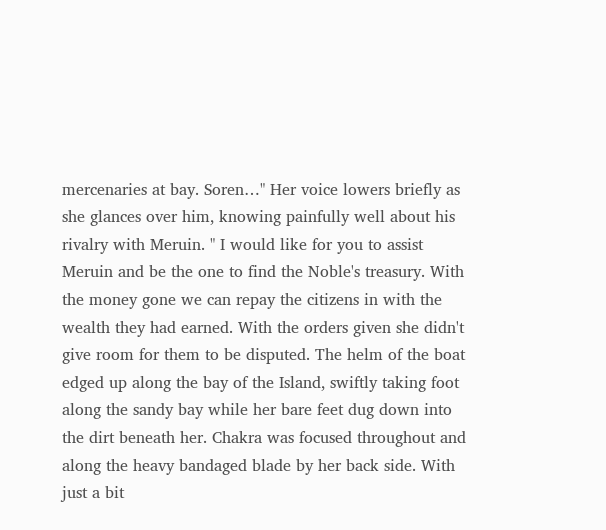mercenaries at bay. Soren…" Her voice lowers briefly as she glances over him, knowing painfully well about his rivalry with Meruin. " I would like for you to assist Meruin and be the one to find the Noble's treasury. With the money gone we can repay the citizens in with the wealth they had earned. With the orders given she didn't give room for them to be disputed. The helm of the boat edged up along the bay of the Island, swiftly taking foot along the sandy bay while her bare feet dug down into the dirt beneath her. Chakra was focused throughout and along the heavy bandaged blade by her back side. With just a bit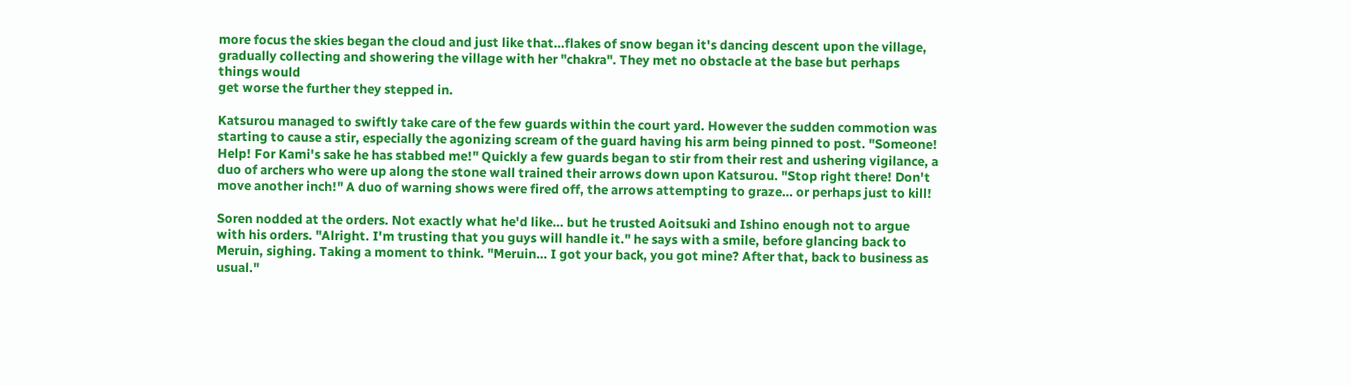more focus the skies began the cloud and just like that…flakes of snow began it's dancing descent upon the village, gradually collecting and showering the village with her "chakra". They met no obstacle at the base but perhaps things would
get worse the further they stepped in.

Katsurou managed to swiftly take care of the few guards within the court yard. However the sudden commotion was starting to cause a stir, especially the agonizing scream of the guard having his arm being pinned to post. "Someone! Help! For Kami's sake he has stabbed me!" Quickly a few guards began to stir from their rest and ushering vigilance, a duo of archers who were up along the stone wall trained their arrows down upon Katsurou. "Stop right there! Don't move another inch!" A duo of warning shows were fired off, the arrows attempting to graze… or perhaps just to kill!

Soren nodded at the orders. Not exactly what he'd like… but he trusted Aoitsuki and Ishino enough not to argue with his orders. "Alright. I'm trusting that you guys will handle it." he says with a smile, before glancing back to Meruin, sighing. Taking a moment to think. "Meruin… I got your back, you got mine? After that, back to business as usual."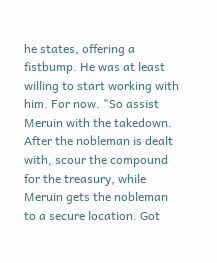he states, offering a fistbump. He was at least willing to start working with him. For now. "So assist Meruin with the takedown. After the nobleman is dealt with, scour the compound for the treasury, while Meruin gets the nobleman to a secure location. Got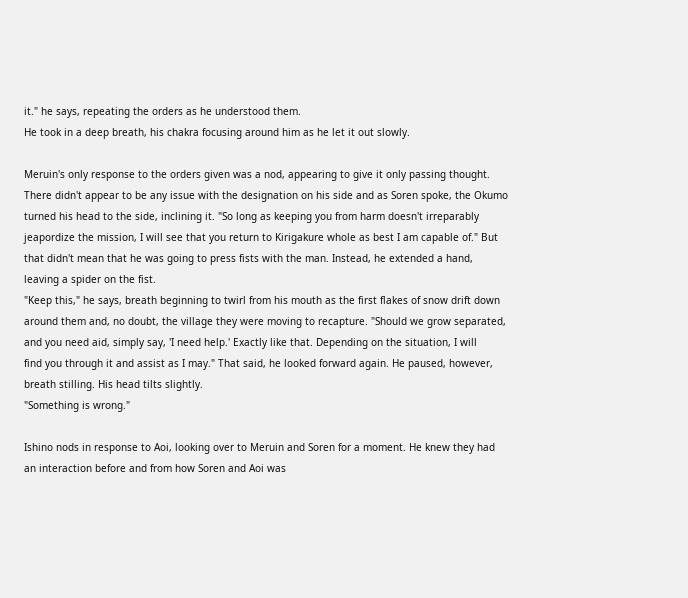it." he says, repeating the orders as he understood them.
He took in a deep breath, his chakra focusing around him as he let it out slowly.

Meruin's only response to the orders given was a nod, appearing to give it only passing thought. There didn't appear to be any issue with the designation on his side and as Soren spoke, the Okumo turned his head to the side, inclining it. "So long as keeping you from harm doesn't irreparably jeapordize the mission, I will see that you return to Kirigakure whole as best I am capable of." But that didn't mean that he was going to press fists with the man. Instead, he extended a hand, leaving a spider on the fist.
"Keep this," he says, breath beginning to twirl from his mouth as the first flakes of snow drift down around them and, no doubt, the village they were moving to recapture. "Should we grow separated, and you need aid, simply say, 'I need help.' Exactly like that. Depending on the situation, I will
find you through it and assist as I may." That said, he looked forward again. He paused, however, breath stilling. His head tilts slightly.
"Something is wrong."

Ishino nods in response to Aoi, looking over to Meruin and Soren for a moment. He knew they had an interaction before and from how Soren and Aoi was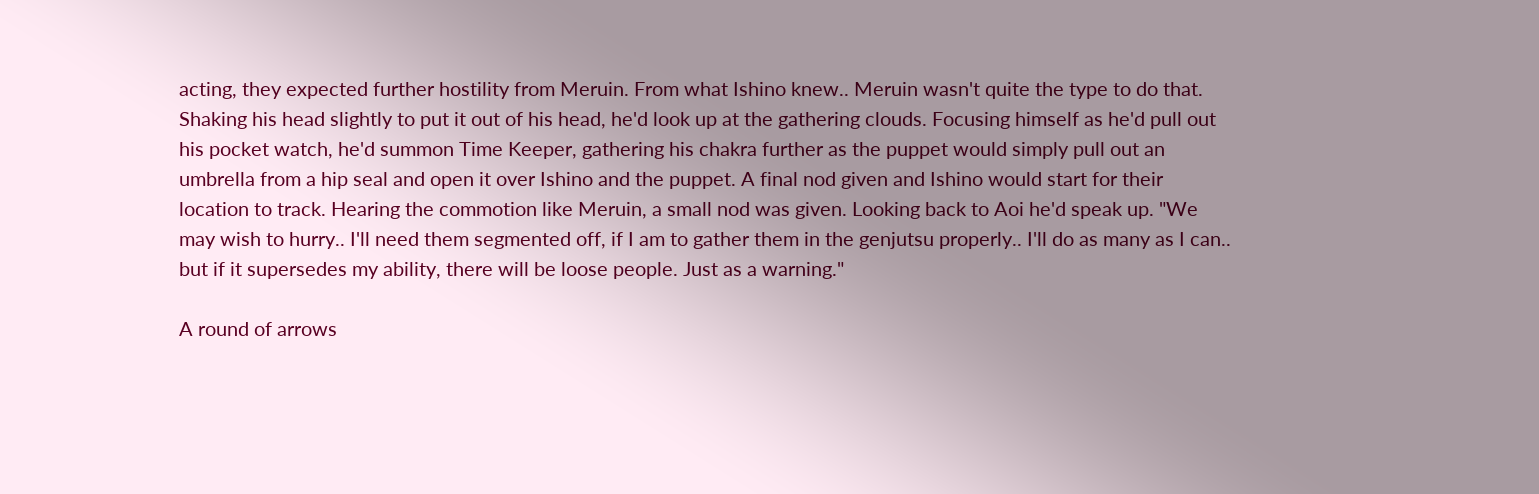acting, they expected further hostility from Meruin. From what Ishino knew.. Meruin wasn't quite the type to do that. Shaking his head slightly to put it out of his head, he'd look up at the gathering clouds. Focusing himself as he'd pull out his pocket watch, he'd summon Time Keeper, gathering his chakra further as the puppet would simply pull out an umbrella from a hip seal and open it over Ishino and the puppet. A final nod given and Ishino would start for their location to track. Hearing the commotion like Meruin, a small nod was given. Looking back to Aoi he'd speak up. "We may wish to hurry.. I'll need them segmented off, if I am to gather them in the genjutsu properly.. I'll do as many as I can.. but if it supersedes my ability, there will be loose people. Just as a warning."

A round of arrows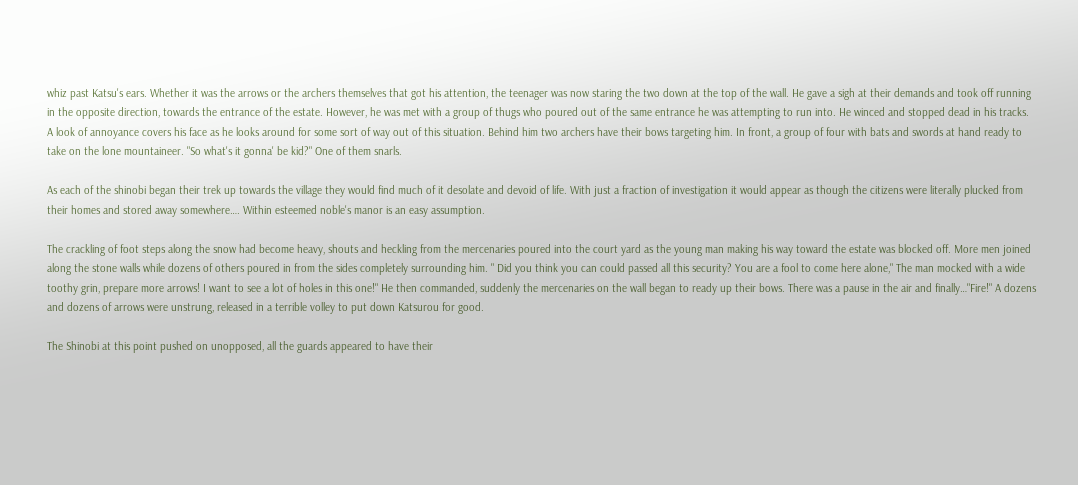whiz past Katsu's ears. Whether it was the arrows or the archers themselves that got his attention, the teenager was now staring the two down at the top of the wall. He gave a sigh at their demands and took off running in the opposite direction, towards the entrance of the estate. However, he was met with a group of thugs who poured out of the same entrance he was attempting to run into. He winced and stopped dead in his tracks. A look of annoyance covers his face as he looks around for some sort of way out of this situation. Behind him two archers have their bows targeting him. In front, a group of four with bats and swords at hand ready to take on the lone mountaineer. "So what's it gonna' be kid?" One of them snarls.

As each of the shinobi began their trek up towards the village they would find much of it desolate and devoid of life. With just a fraction of investigation it would appear as though the citizens were literally plucked from their homes and stored away somewhere…. Within esteemed noble's manor is an easy assumption.

The crackling of foot steps along the snow had become heavy, shouts and heckling from the mercenaries poured into the court yard as the young man making his way toward the estate was blocked off. More men joined along the stone walls while dozens of others poured in from the sides completely surrounding him. " Did you think you can could passed all this security? You are a fool to come here alone," The man mocked with a wide toothy grin, prepare more arrows! I want to see a lot of holes in this one!" He then commanded, suddenly the mercenaries on the wall began to ready up their bows. There was a pause in the air and finally…"Fire!" A dozens and dozens of arrows were unstrung, released in a terrible volley to put down Katsurou for good.

The Shinobi at this point pushed on unopposed, all the guards appeared to have their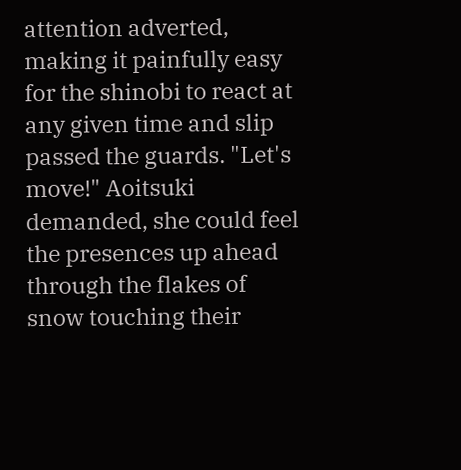attention adverted, making it painfully easy for the shinobi to react at any given time and slip passed the guards. "Let's move!" Aoitsuki demanded, she could feel the presences up ahead through the flakes of snow touching their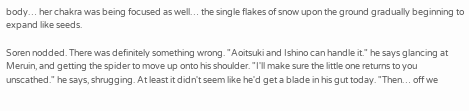body… her chakra was being focused as well… the single flakes of snow upon the ground gradually beginning to expand like seeds.

Soren nodded. There was definitely something wrong. "Aoitsuki and Ishino can handle it." he says glancing at Meruin, and getting the spider to move up onto his shoulder. "I'll make sure the little one returns to you unscathed." he says, shrugging. At least it didn't seem like he'd get a blade in his gut today. "Then… off we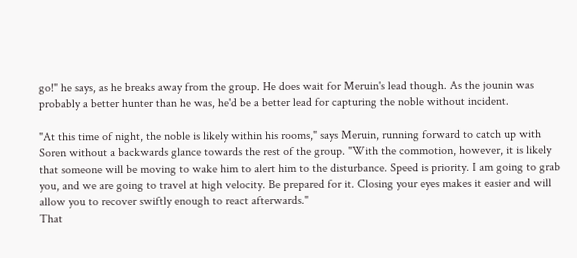go!" he says, as he breaks away from the group. He does wait for Meruin's lead though. As the jounin was probably a better hunter than he was, he'd be a better lead for capturing the noble without incident.

"At this time of night, the noble is likely within his rooms," says Meruin, running forward to catch up with Soren without a backwards glance towards the rest of the group. "With the commotion, however, it is likely that someone will be moving to wake him to alert him to the disturbance. Speed is priority. I am going to grab you, and we are going to travel at high velocity. Be prepared for it. Closing your eyes makes it easier and will allow you to recover swiftly enough to react afterwards."
That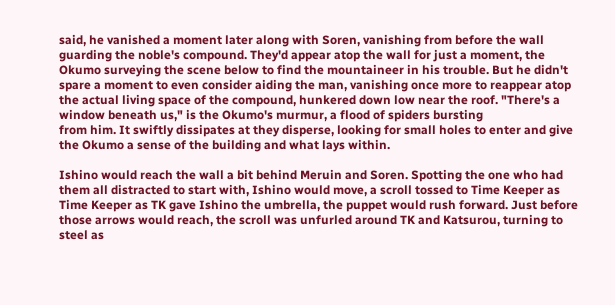said, he vanished a moment later along with Soren, vanishing from before the wall guarding the noble's compound. They'd appear atop the wall for just a moment, the Okumo surveying the scene below to find the mountaineer in his trouble. But he didn't spare a moment to even consider aiding the man, vanishing once more to reappear atop the actual living space of the compound, hunkered down low near the roof. "There's a window beneath us," is the Okumo's murmur, a flood of spiders bursting
from him. It swiftly dissipates at they disperse, looking for small holes to enter and give the Okumo a sense of the building and what lays within.

Ishino would reach the wall a bit behind Meruin and Soren. Spotting the one who had them all distracted to start with, Ishino would move, a scroll tossed to Time Keeper as Time Keeper as TK gave Ishino the umbrella, the puppet would rush forward. Just before those arrows would reach, the scroll was unfurled around TK and Katsurou, turning to steel as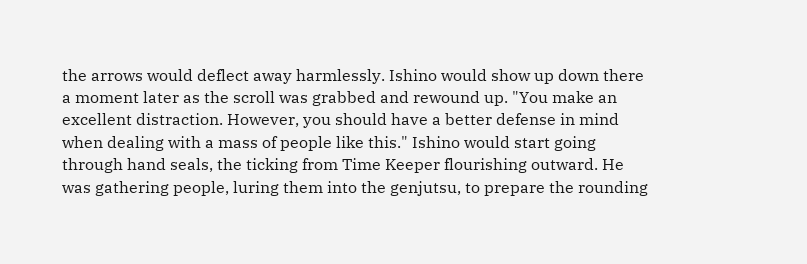the arrows would deflect away harmlessly. Ishino would show up down there a moment later as the scroll was grabbed and rewound up. "You make an excellent distraction. However, you should have a better defense in mind when dealing with a mass of people like this." Ishino would start going through hand seals, the ticking from Time Keeper flourishing outward. He was gathering people, luring them into the genjutsu, to prepare the rounding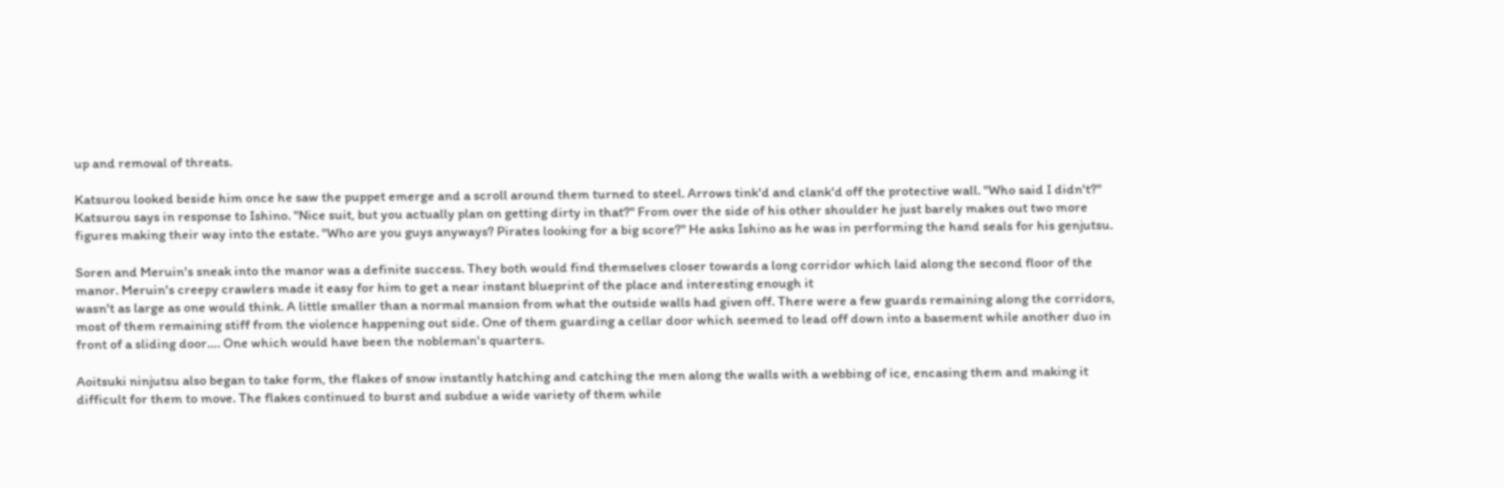up and removal of threats.

Katsurou looked beside him once he saw the puppet emerge and a scroll around them turned to steel. Arrows tink'd and clank'd off the protective wall. "Who said I didn't?" Katsurou says in response to Ishino. "Nice suit, but you actually plan on getting dirty in that?" From over the side of his other shoulder he just barely makes out two more figures making their way into the estate. "Who are you guys anyways? Pirates looking for a big score?" He asks Ishino as he was in performing the hand seals for his genjutsu.

Soren and Meruin's sneak into the manor was a definite success. They both would find themselves closer towards a long corridor which laid along the second floor of the manor. Meruin's creepy crawlers made it easy for him to get a near instant blueprint of the place and interesting enough it
wasn't as large as one would think. A little smaller than a normal mansion from what the outside walls had given off. There were a few guards remaining along the corridors, most of them remaining stiff from the violence happening out side. One of them guarding a cellar door which seemed to lead off down into a basement while another duo in front of a sliding door…. One which would have been the nobleman's quarters.

Aoitsuki ninjutsu also began to take form, the flakes of snow instantly hatching and catching the men along the walls with a webbing of ice, encasing them and making it difficult for them to move. The flakes continued to burst and subdue a wide variety of them while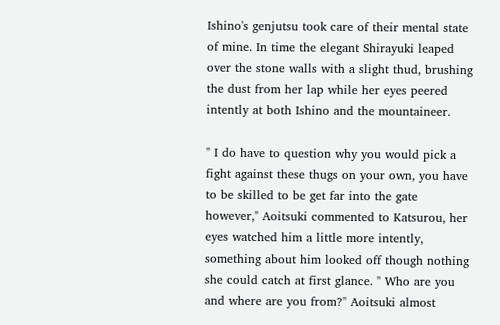Ishino's genjutsu took care of their mental state of mine. In time the elegant Shirayuki leaped over the stone walls with a slight thud, brushing the dust from her lap while her eyes peered intently at both Ishino and the mountaineer.

" I do have to question why you would pick a fight against these thugs on your own, you have to be skilled to be get far into the gate however," Aoitsuki commented to Katsurou, her eyes watched him a little more intently, something about him looked off though nothing she could catch at first glance. " Who are you and where are you from?" Aoitsuki almost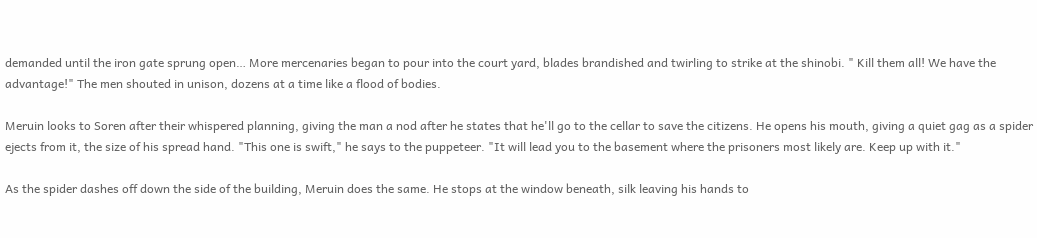demanded until the iron gate sprung open… More mercenaries began to pour into the court yard, blades brandished and twirling to strike at the shinobi. " Kill them all! We have the advantage!" The men shouted in unison, dozens at a time like a flood of bodies.

Meruin looks to Soren after their whispered planning, giving the man a nod after he states that he'll go to the cellar to save the citizens. He opens his mouth, giving a quiet gag as a spider ejects from it, the size of his spread hand. "This one is swift," he says to the puppeteer. "It will lead you to the basement where the prisoners most likely are. Keep up with it."

As the spider dashes off down the side of the building, Meruin does the same. He stops at the window beneath, silk leaving his hands to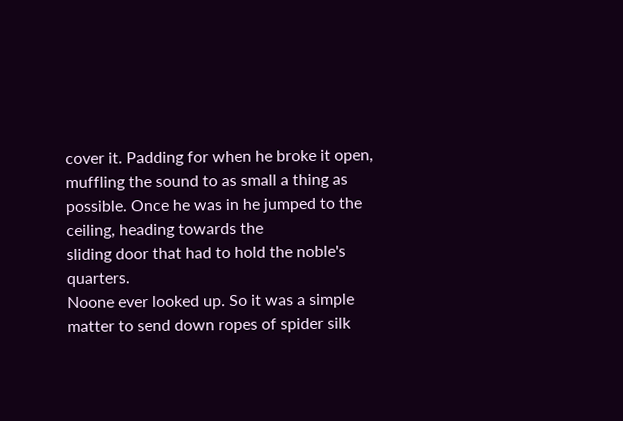cover it. Padding for when he broke it open, muffling the sound to as small a thing as possible. Once he was in he jumped to the ceiling, heading towards the
sliding door that had to hold the noble's quarters.
Noone ever looked up. So it was a simple matter to send down ropes of spider silk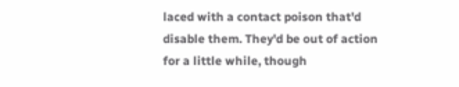laced with a contact poison that'd disable them. They'd be out of action for a little while, though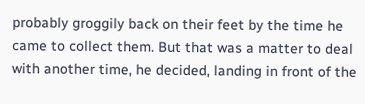probably groggily back on their feet by the time he came to collect them. But that was a matter to deal with another time, he decided, landing in front of the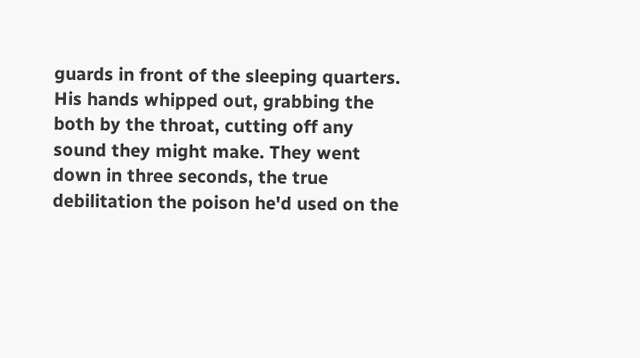guards in front of the sleeping quarters.
His hands whipped out, grabbing the both by the throat, cutting off any sound they might make. They went down in three seconds, the true debilitation the poison he'd used on the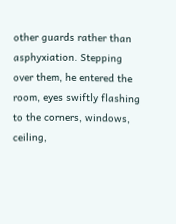other guards rather than asphyxiation. Stepping over them, he entered the room, eyes swiftly flashing to the corners, windows, ceiling,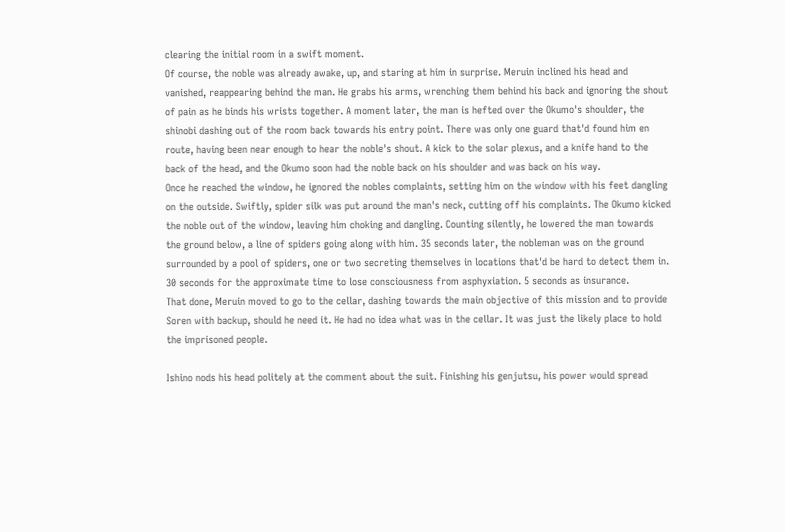clearing the initial room in a swift moment.
Of course, the noble was already awake, up, and staring at him in surprise. Meruin inclined his head and vanished, reappearing behind the man. He grabs his arms, wrenching them behind his back and ignoring the shout of pain as he binds his wrists together. A moment later, the man is hefted over the Okumo's shoulder, the shinobi dashing out of the room back towards his entry point. There was only one guard that'd found him en route, having been near enough to hear the noble's shout. A kick to the solar plexus, and a knife hand to the back of the head, and the Okumo soon had the noble back on his shoulder and was back on his way.
Once he reached the window, he ignored the nobles complaints, setting him on the window with his feet dangling on the outside. Swiftly, spider silk was put around the man's neck, cutting off his complaints. The Okumo kicked the noble out of the window, leaving him choking and dangling. Counting silently, he lowered the man towards the ground below, a line of spiders going along with him. 35 seconds later, the nobleman was on the ground surrounded by a pool of spiders, one or two secreting themselves in locations that'd be hard to detect them in. 30 seconds for the approximate time to lose consciousness from asphyxiation. 5 seconds as insurance.
That done, Meruin moved to go to the cellar, dashing towards the main objective of this mission and to provide Soren with backup, should he need it. He had no idea what was in the cellar. It was just the likely place to hold the imprisoned people.

Ishino nods his head politely at the comment about the suit. Finishing his genjutsu, his power would spread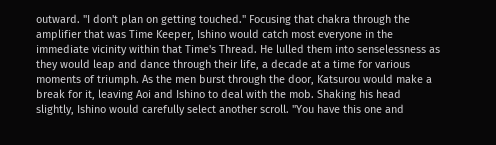outward. "I don't plan on getting touched." Focusing that chakra through the amplifier that was Time Keeper, Ishino would catch most everyone in the immediate vicinity within that Time's Thread. He lulled them into senselessness as they would leap and dance through their life, a decade at a time for various moments of triumph. As the men burst through the door, Katsurou would make a break for it, leaving Aoi and Ishino to deal with the mob. Shaking his head slightly, Ishino would carefully select another scroll. "You have this one and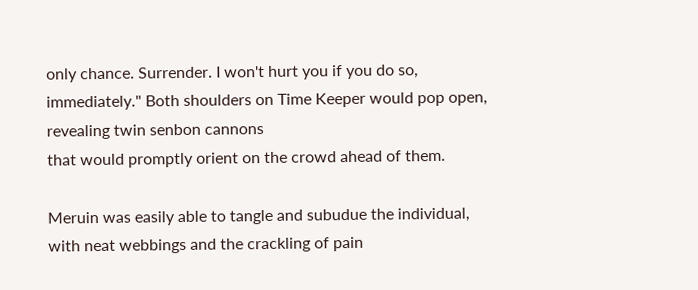only chance. Surrender. I won't hurt you if you do so, immediately." Both shoulders on Time Keeper would pop open, revealing twin senbon cannons
that would promptly orient on the crowd ahead of them.

Meruin was easily able to tangle and subudue the individual, with neat webbings and the crackling of pain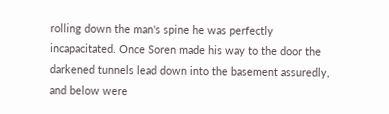rolling down the man's spine he was perfectly incapacitated. Once Soren made his way to the door the darkened tunnels lead down into the basement assuredly, and below were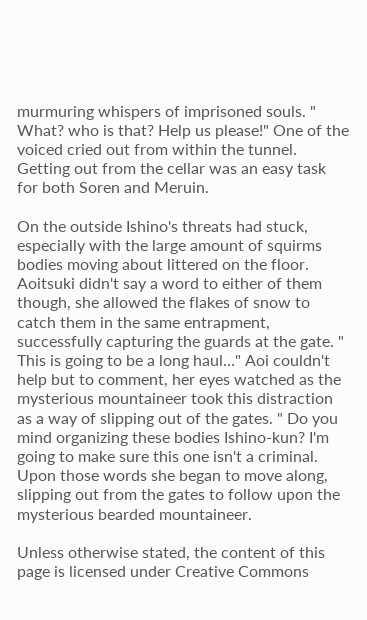murmuring whispers of imprisoned souls. " What? who is that? Help us please!" One of the voiced cried out from within the tunnel. Getting out from the cellar was an easy task for both Soren and Meruin.

On the outside Ishino's threats had stuck, especially with the large amount of squirms bodies moving about littered on the floor. Aoitsuki didn't say a word to either of them though, she allowed the flakes of snow to catch them in the same entrapment, successfully capturing the guards at the gate. " This is going to be a long haul…" Aoi couldn't help but to comment, her eyes watched as the mysterious mountaineer took this distraction as a way of slipping out of the gates. " Do you mind organizing these bodies Ishino-kun? I'm going to make sure this one isn't a criminal. Upon those words she began to move along, slipping out from the gates to follow upon the mysterious bearded mountaineer.

Unless otherwise stated, the content of this page is licensed under Creative Commons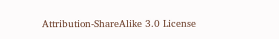Attribution-ShareAlike 3.0 License